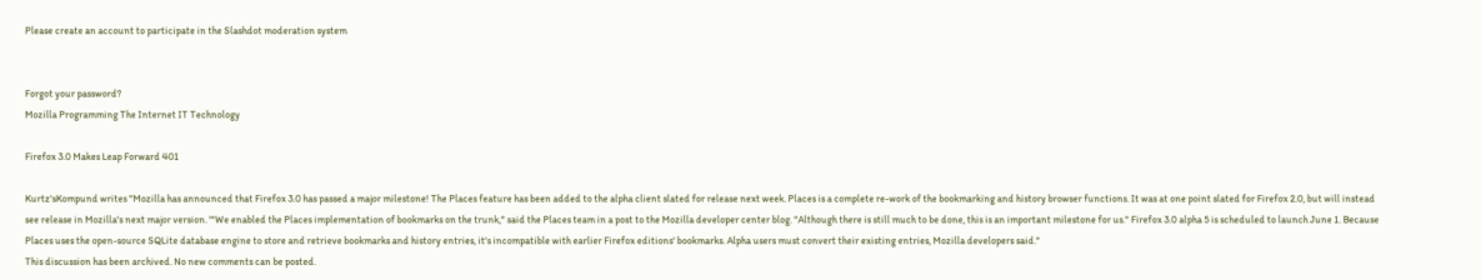Please create an account to participate in the Slashdot moderation system


Forgot your password?
Mozilla Programming The Internet IT Technology

Firefox 3.0 Makes Leap Forward 401

Kurtz'sKompund writes "Mozilla has announced that Firefox 3.0 has passed a major milestone! The Places feature has been added to the alpha client slated for release next week. Places is a complete re-work of the bookmarking and history browser functions. It was at one point slated for Firefox 2.0, but will instead see release in Mozilla's next major version. '"We enabled the Places implementation of bookmarks on the trunk," said the Places team in a post to the Mozilla developer center blog. "Although there is still much to be done, this is an important milestone for us." Firefox 3.0 alpha 5 is scheduled to launch June 1. Because Places uses the open-source SQLite database engine to store and retrieve bookmarks and history entries, it's incompatible with earlier Firefox editions' bookmarks. Alpha users must convert their existing entries, Mozilla developers said."
This discussion has been archived. No new comments can be posted.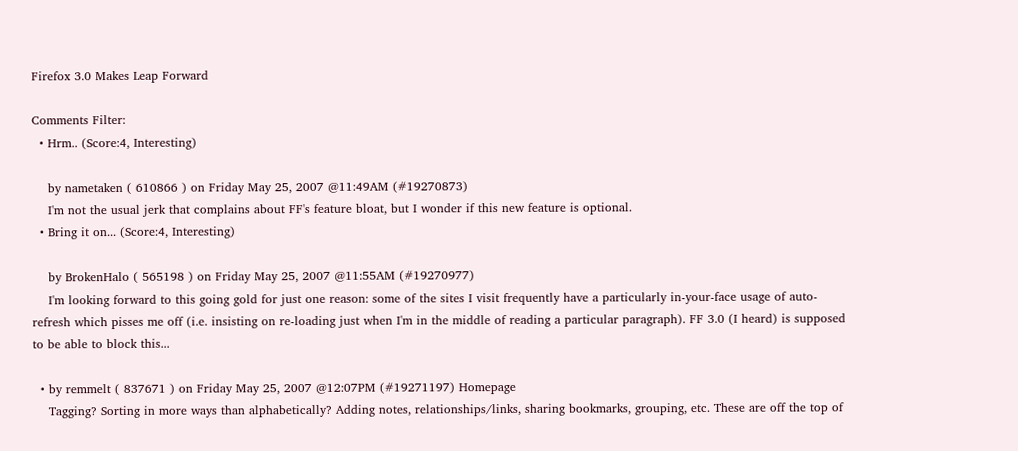Firefox 3.0 Makes Leap Forward

Comments Filter:
  • Hrm.. (Score:4, Interesting)

    by nametaken ( 610866 ) on Friday May 25, 2007 @11:49AM (#19270873)
    I'm not the usual jerk that complains about FF's feature bloat, but I wonder if this new feature is optional.
  • Bring it on... (Score:4, Interesting)

    by BrokenHalo ( 565198 ) on Friday May 25, 2007 @11:55AM (#19270977)
    I'm looking forward to this going gold for just one reason: some of the sites I visit frequently have a particularly in-your-face usage of auto-refresh which pisses me off (i.e. insisting on re-loading just when I'm in the middle of reading a particular paragraph). FF 3.0 (I heard) is supposed to be able to block this...

  • by remmelt ( 837671 ) on Friday May 25, 2007 @12:07PM (#19271197) Homepage
    Tagging? Sorting in more ways than alphabetically? Adding notes, relationships/links, sharing bookmarks, grouping, etc. These are off the top of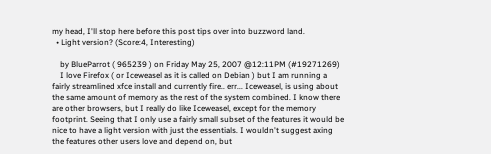my head, I'll stop here before this post tips over into buzzword land.
  • Light version? (Score:4, Interesting)

    by BlueParrot ( 965239 ) on Friday May 25, 2007 @12:11PM (#19271269)
    I love Firefox ( or Iceweasel as it is called on Debian ) but I am running a fairly streamlined xfce install and currently fire.. err... Iceweasel, is using about the same amount of memory as the rest of the system combined. I know there are other browsers, but I really do like Iceweasel, except for the memory footprint. Seeing that I only use a fairly small subset of the features it would be nice to have a light version with just the essentials. I wouldn't suggest axing the features other users love and depend on, but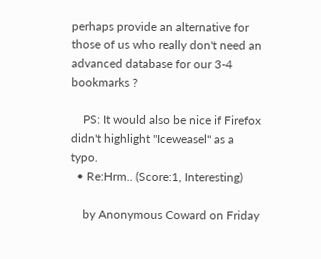perhaps provide an alternative for those of us who really don't need an advanced database for our 3-4 bookmarks ?

    PS: It would also be nice if Firefox didn't highlight "Iceweasel" as a typo.
  • Re:Hrm.. (Score:1, Interesting)

    by Anonymous Coward on Friday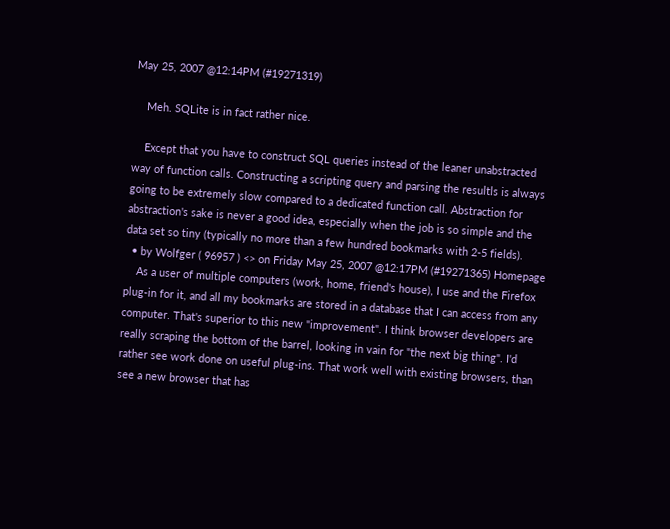May 25, 2007 @12:14PM (#19271319)

    Meh. SQLite is in fact rather nice.

    Except that you have to construct SQL queries instead of the leaner unabstracted way of function calls. Constructing a scripting query and parsing the resultls is always going to be extremely slow compared to a dedicated function call. Abstraction for abstraction's sake is never a good idea, especially when the job is so simple and the data set so tiny (typically no more than a few hundred bookmarks with 2-5 fields).
  • by Wolfger ( 96957 ) <> on Friday May 25, 2007 @12:17PM (#19271365) Homepage
    As a user of multiple computers (work, home, friend's house), I use and the Firefox plug-in for it, and all my bookmarks are stored in a database that I can access from any computer. That's superior to this new "improvement". I think browser developers are really scraping the bottom of the barrel, looking in vain for "the next big thing". I'd rather see work done on useful plug-ins. That work well with existing browsers, than see a new browser that has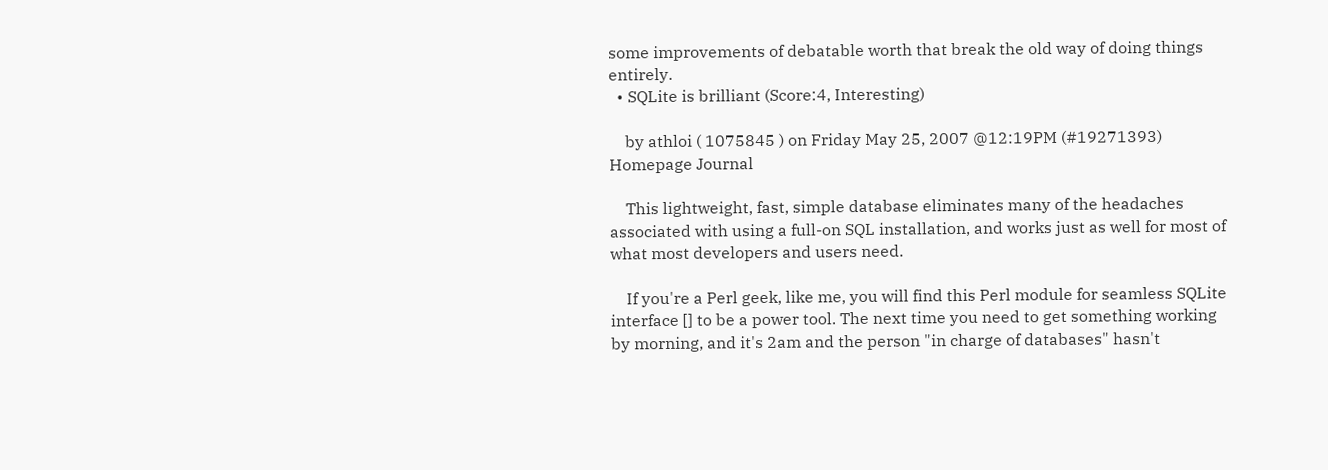some improvements of debatable worth that break the old way of doing things entirely.
  • SQLite is brilliant (Score:4, Interesting)

    by athloi ( 1075845 ) on Friday May 25, 2007 @12:19PM (#19271393) Homepage Journal

    This lightweight, fast, simple database eliminates many of the headaches associated with using a full-on SQL installation, and works just as well for most of what most developers and users need.

    If you're a Perl geek, like me, you will find this Perl module for seamless SQLite interface [] to be a power tool. The next time you need to get something working by morning, and it's 2am and the person "in charge of databases" hasn't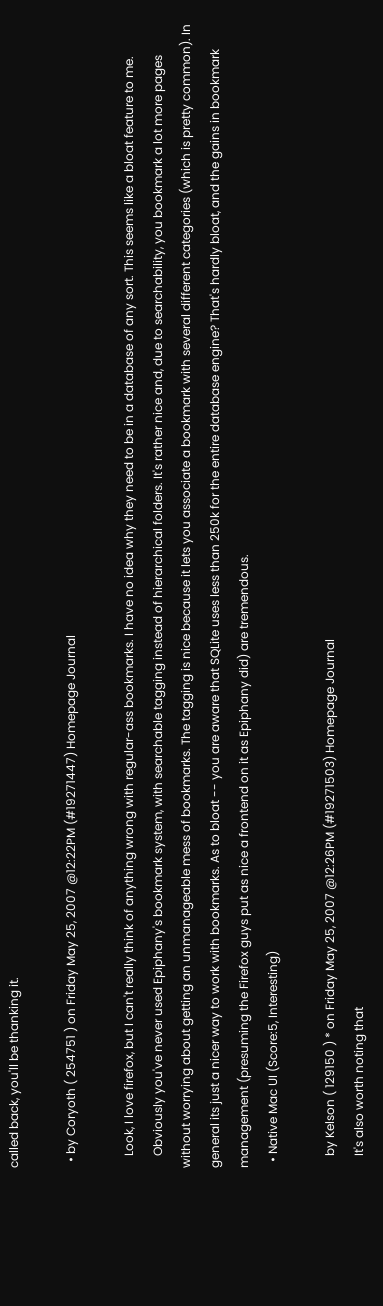called back, you'll be thanking it.

  • by Coryoth ( 254751 ) on Friday May 25, 2007 @12:22PM (#19271447) Homepage Journal

    Look, I love firefox, but I can't really think of anything wrong with regular-ass bookmarks. I have no idea why they need to be in a database of any sort. This seems like a bloat feature to me.
    Obviously you've never used Epiphany's bookmark system, with searchable tagging instead of hierarchical folders. It's rather nice and, due to searchability, you bookmark a lot more pages without worrying about getting an unmanageable mess of bookmarks. The tagging is nice because it lets you associate a bookmark with several different categories (which is pretty common). In general its just a nicer way to work with bookmarks. As to bloat -- you are aware that SQLite uses less than 250k for the entire database engine? That's hardly bloat, and the gains in bookmark management (presuming the Firefox guys put as nice a frontend on it as Epiphany did) are tremendous.
  • Native Mac UI (Score:5, Interesting)

    by Kelson ( 129150 ) * on Friday May 25, 2007 @12:26PM (#19271503) Homepage Journal
    It's also worth noting that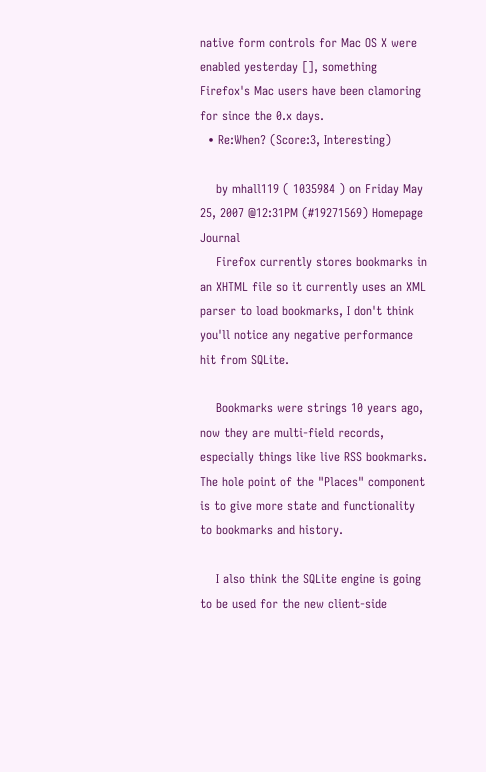native form controls for Mac OS X were enabled yesterday [], something Firefox's Mac users have been clamoring for since the 0.x days.
  • Re:When? (Score:3, Interesting)

    by mhall119 ( 1035984 ) on Friday May 25, 2007 @12:31PM (#19271569) Homepage Journal
    Firefox currently stores bookmarks in an XHTML file so it currently uses an XML parser to load bookmarks, I don't think you'll notice any negative performance hit from SQLite.

    Bookmarks were strings 10 years ago, now they are multi-field records, especially things like live RSS bookmarks. The hole point of the "Places" component is to give more state and functionality to bookmarks and history.

    I also think the SQLite engine is going to be used for the new client-side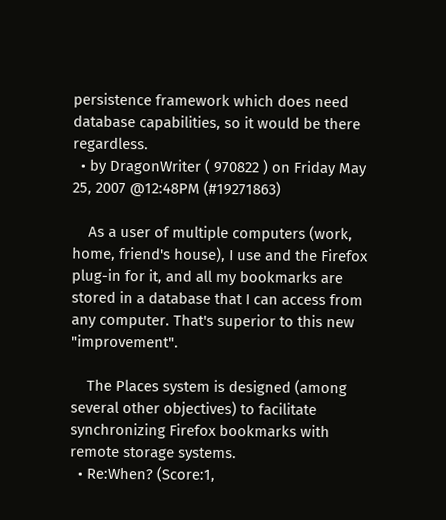persistence framework which does need database capabilities, so it would be there regardless.
  • by DragonWriter ( 970822 ) on Friday May 25, 2007 @12:48PM (#19271863)

    As a user of multiple computers (work, home, friend's house), I use and the Firefox plug-in for it, and all my bookmarks are stored in a database that I can access from any computer. That's superior to this new "improvement".

    The Places system is designed (among several other objectives) to facilitate synchronizing Firefox bookmarks with remote storage systems.
  • Re:When? (Score:1,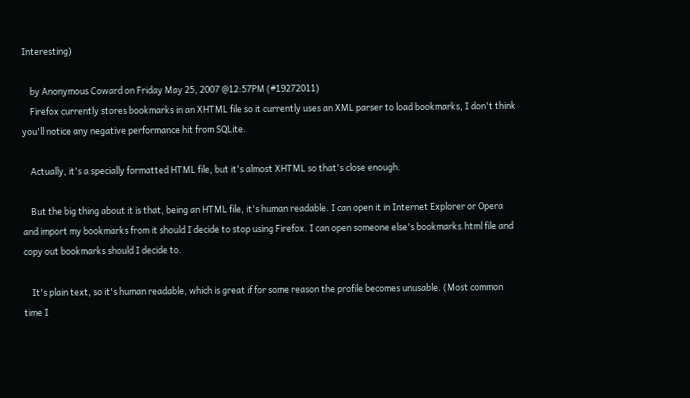Interesting)

    by Anonymous Coward on Friday May 25, 2007 @12:57PM (#19272011)
    Firefox currently stores bookmarks in an XHTML file so it currently uses an XML parser to load bookmarks, I don't think you'll notice any negative performance hit from SQLite.

    Actually, it's a specially formatted HTML file, but it's almost XHTML so that's close enough.

    But the big thing about it is that, being an HTML file, it's human readable. I can open it in Internet Explorer or Opera and import my bookmarks from it should I decide to stop using Firefox. I can open someone else's bookmarks.html file and copy out bookmarks should I decide to.

    It's plain text, so it's human readable, which is great if for some reason the profile becomes unusable. (Most common time I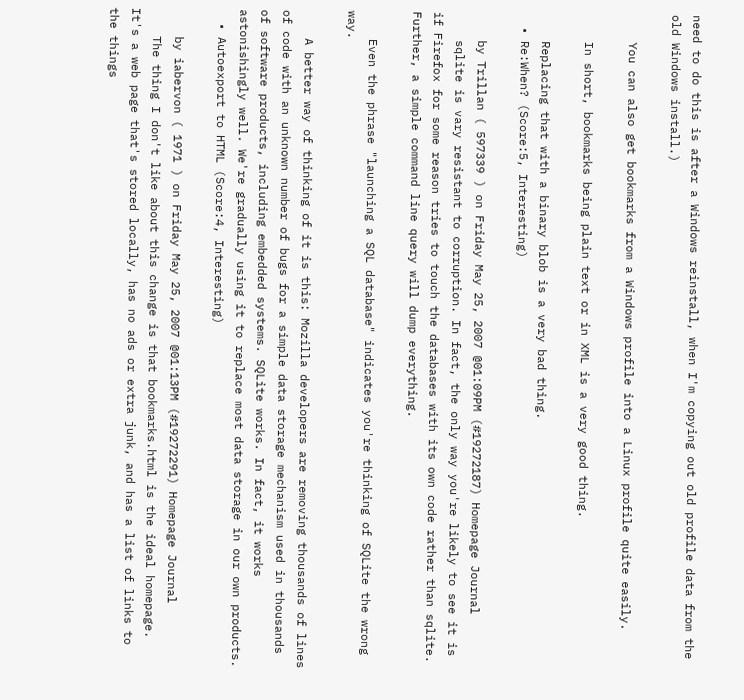need to do this is after a Windows reinstall, when I'm copying out old profile data from the old Windows install.)

    You can also get bookmarks from a Windows profile into a Linux profile quite easily.

    In short, bookmarks being plain text or in XML is a very good thing.

    Replacing that with a binary blob is a very bad thing.
  • Re:When? (Score:5, Interesting)

    by Trillan ( 597339 ) on Friday May 25, 2007 @01:09PM (#19272187) Homepage Journal
    sqlite is vary resistant to corruption. In fact, the only way you're likely to see it is if Firefox for some reason tries to touch the databases with its own code rather than sqlite. Further, a simple command line query will dump everything.

    Even the phrase "launching a SQL database" indicates you're thinking of SQLite the wrong way.

    A better way of thinking of it is this: Mozilla developers are removing thousands of lines of code with an unknown number of bugs for a simple data storage mechanism used in thousands of software products, including embedded systems. SQLite works. In fact, it works astonishingly well. We're gradually using it to replace most data storage in our own products.
  • Autoexport to HTML (Score:4, Interesting)

    by iabervon ( 1971 ) on Friday May 25, 2007 @01:13PM (#19272291) Homepage Journal
    The thing I don't like about this change is that bookmarks.html is the ideal homepage. It's a web page that's stored locally, has no ads or extra junk, and has a list of links to the things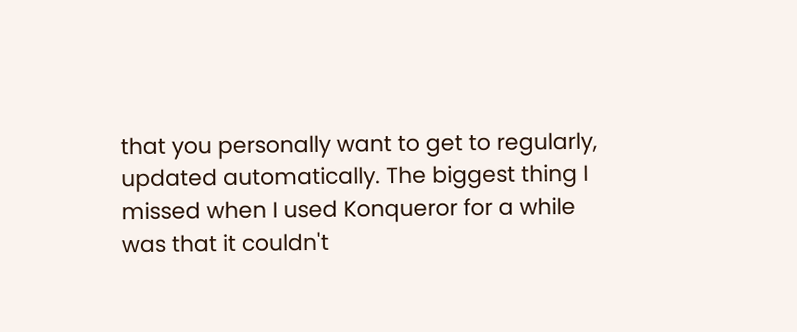that you personally want to get to regularly, updated automatically. The biggest thing I missed when I used Konqueror for a while was that it couldn't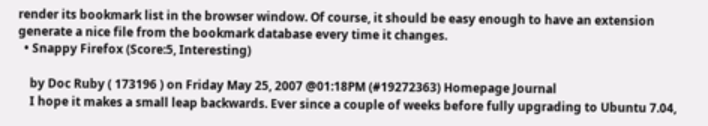render its bookmark list in the browser window. Of course, it should be easy enough to have an extension generate a nice file from the bookmark database every time it changes.
  • Snappy Firefox (Score:5, Interesting)

    by Doc Ruby ( 173196 ) on Friday May 25, 2007 @01:18PM (#19272363) Homepage Journal
    I hope it makes a small leap backwards. Ever since a couple of weeks before fully upgrading to Ubuntu 7.04,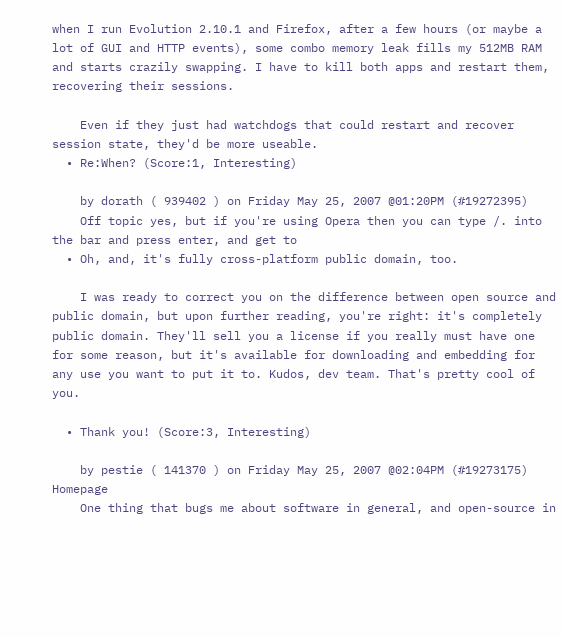when I run Evolution 2.10.1 and Firefox, after a few hours (or maybe a lot of GUI and HTTP events), some combo memory leak fills my 512MB RAM and starts crazily swapping. I have to kill both apps and restart them, recovering their sessions.

    Even if they just had watchdogs that could restart and recover session state, they'd be more useable.
  • Re:When? (Score:1, Interesting)

    by dorath ( 939402 ) on Friday May 25, 2007 @01:20PM (#19272395)
    Off topic yes, but if you're using Opera then you can type /. into the bar and press enter, and get to
  • Oh, and, it's fully cross-platform public domain, too.

    I was ready to correct you on the difference between open source and public domain, but upon further reading, you're right: it's completely public domain. They'll sell you a license if you really must have one for some reason, but it's available for downloading and embedding for any use you want to put it to. Kudos, dev team. That's pretty cool of you.

  • Thank you! (Score:3, Interesting)

    by pestie ( 141370 ) on Friday May 25, 2007 @02:04PM (#19273175) Homepage
    One thing that bugs me about software in general, and open-source in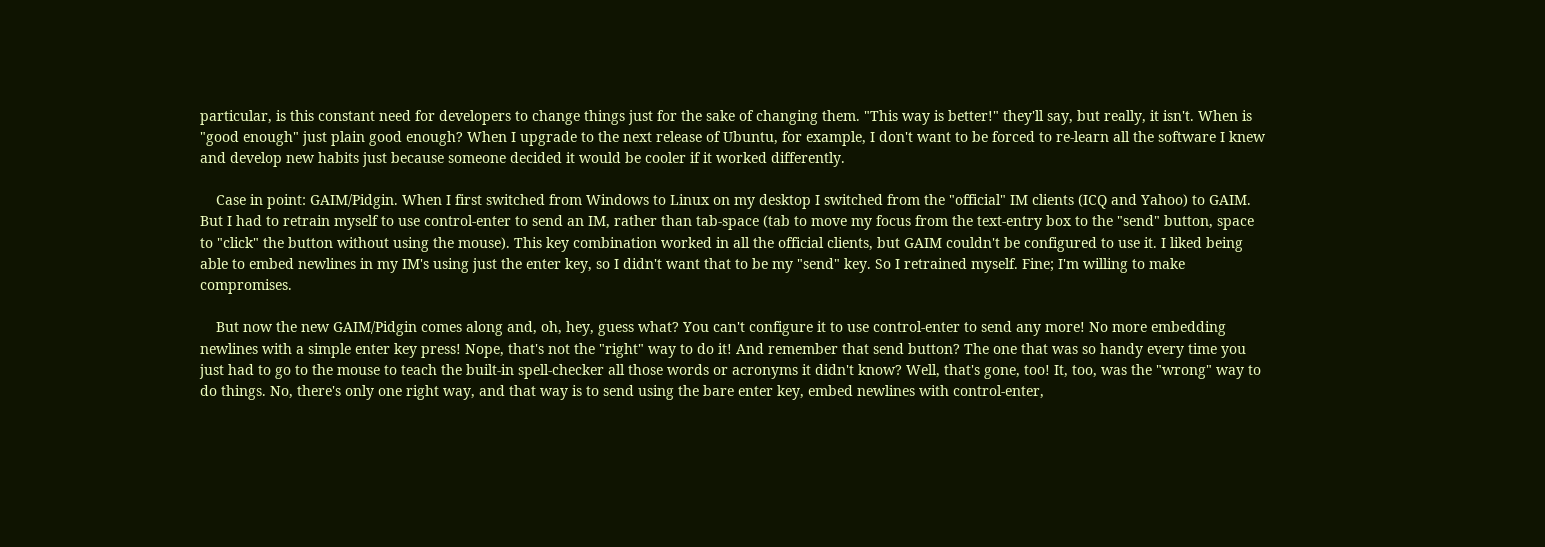particular, is this constant need for developers to change things just for the sake of changing them. "This way is better!" they'll say, but really, it isn't. When is "good enough" just plain good enough? When I upgrade to the next release of Ubuntu, for example, I don't want to be forced to re-learn all the software I knew and develop new habits just because someone decided it would be cooler if it worked differently.

    Case in point: GAIM/Pidgin. When I first switched from Windows to Linux on my desktop I switched from the "official" IM clients (ICQ and Yahoo) to GAIM. But I had to retrain myself to use control-enter to send an IM, rather than tab-space (tab to move my focus from the text-entry box to the "send" button, space to "click" the button without using the mouse). This key combination worked in all the official clients, but GAIM couldn't be configured to use it. I liked being able to embed newlines in my IM's using just the enter key, so I didn't want that to be my "send" key. So I retrained myself. Fine; I'm willing to make compromises.

    But now the new GAIM/Pidgin comes along and, oh, hey, guess what? You can't configure it to use control-enter to send any more! No more embedding newlines with a simple enter key press! Nope, that's not the "right" way to do it! And remember that send button? The one that was so handy every time you just had to go to the mouse to teach the built-in spell-checker all those words or acronyms it didn't know? Well, that's gone, too! It, too, was the "wrong" way to do things. No, there's only one right way, and that way is to send using the bare enter key, embed newlines with control-enter,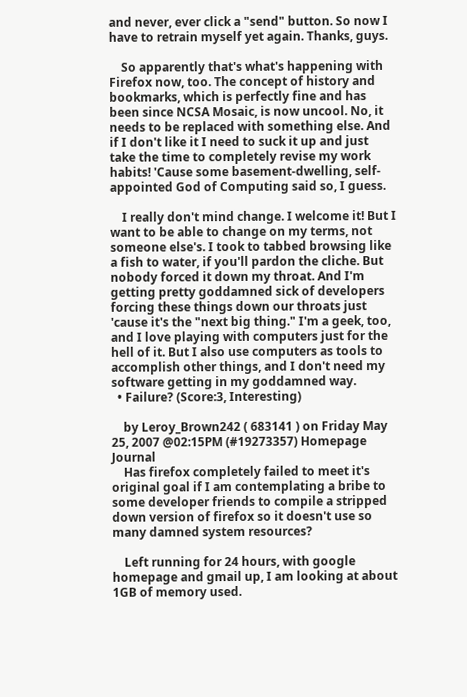and never, ever click a "send" button. So now I have to retrain myself yet again. Thanks, guys.

    So apparently that's what's happening with Firefox now, too. The concept of history and bookmarks, which is perfectly fine and has been since NCSA Mosaic, is now uncool. No, it needs to be replaced with something else. And if I don't like it I need to suck it up and just take the time to completely revise my work habits! 'Cause some basement-dwelling, self-appointed God of Computing said so, I guess.

    I really don't mind change. I welcome it! But I want to be able to change on my terms, not someone else's. I took to tabbed browsing like a fish to water, if you'll pardon the cliche. But nobody forced it down my throat. And I'm getting pretty goddamned sick of developers forcing these things down our throats just 'cause it's the "next big thing." I'm a geek, too, and I love playing with computers just for the hell of it. But I also use computers as tools to accomplish other things, and I don't need my software getting in my goddamned way.
  • Failure? (Score:3, Interesting)

    by Leroy_Brown242 ( 683141 ) on Friday May 25, 2007 @02:15PM (#19273357) Homepage Journal
    Has firefox completely failed to meet it's original goal if I am contemplating a bribe to some developer friends to compile a stripped down version of firefox so it doesn't use so many damned system resources?

    Left running for 24 hours, with google homepage and gmail up, I am looking at about 1GB of memory used.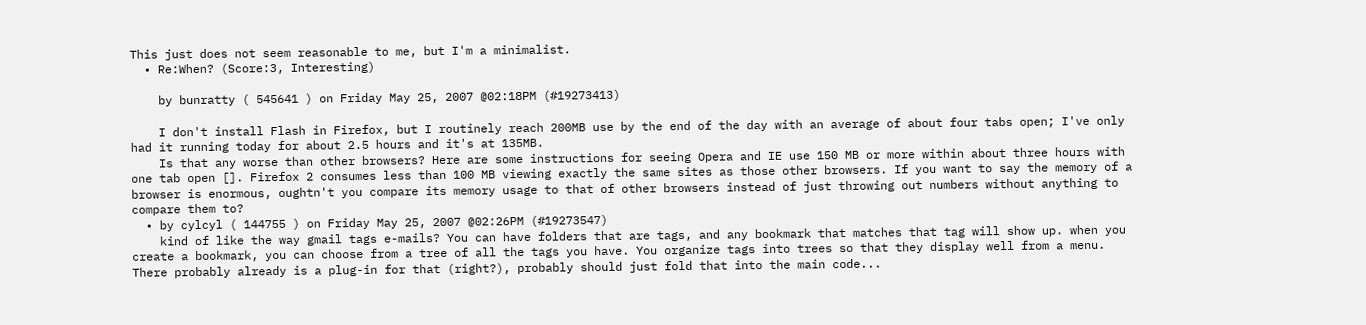This just does not seem reasonable to me, but I'm a minimalist.
  • Re:When? (Score:3, Interesting)

    by bunratty ( 545641 ) on Friday May 25, 2007 @02:18PM (#19273413)

    I don't install Flash in Firefox, but I routinely reach 200MB use by the end of the day with an average of about four tabs open; I've only had it running today for about 2.5 hours and it's at 135MB.
    Is that any worse than other browsers? Here are some instructions for seeing Opera and IE use 150 MB or more within about three hours with one tab open []. Firefox 2 consumes less than 100 MB viewing exactly the same sites as those other browsers. If you want to say the memory of a browser is enormous, oughtn't you compare its memory usage to that of other browsers instead of just throwing out numbers without anything to compare them to?
  • by cylcyl ( 144755 ) on Friday May 25, 2007 @02:26PM (#19273547)
    kind of like the way gmail tags e-mails? You can have folders that are tags, and any bookmark that matches that tag will show up. when you create a bookmark, you can choose from a tree of all the tags you have. You organize tags into trees so that they display well from a menu. There probably already is a plug-in for that (right?), probably should just fold that into the main code...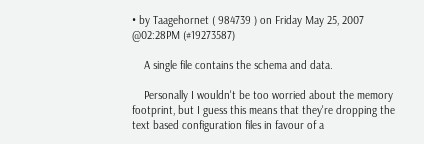• by Taagehornet ( 984739 ) on Friday May 25, 2007 @02:28PM (#19273587)

    A single file contains the schema and data.

    Personally I wouldn't be too worried about the memory footprint, but I guess this means that they're dropping the text based configuration files in favour of a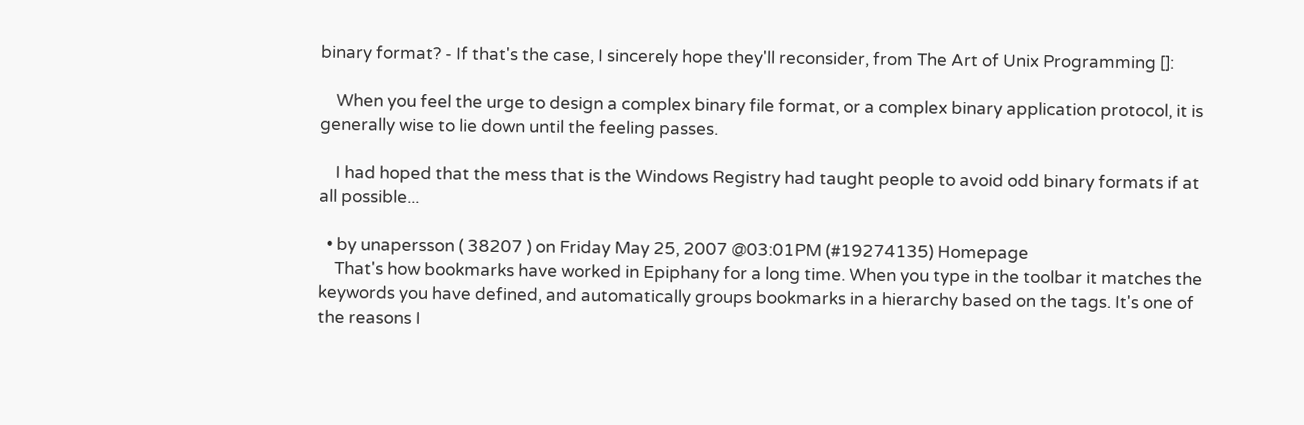binary format? - If that's the case, I sincerely hope they'll reconsider, from The Art of Unix Programming []:

    When you feel the urge to design a complex binary file format, or a complex binary application protocol, it is generally wise to lie down until the feeling passes.

    I had hoped that the mess that is the Windows Registry had taught people to avoid odd binary formats if at all possible...

  • by unapersson ( 38207 ) on Friday May 25, 2007 @03:01PM (#19274135) Homepage
    That's how bookmarks have worked in Epiphany for a long time. When you type in the toolbar it matches the keywords you have defined, and automatically groups bookmarks in a hierarchy based on the tags. It's one of the reasons I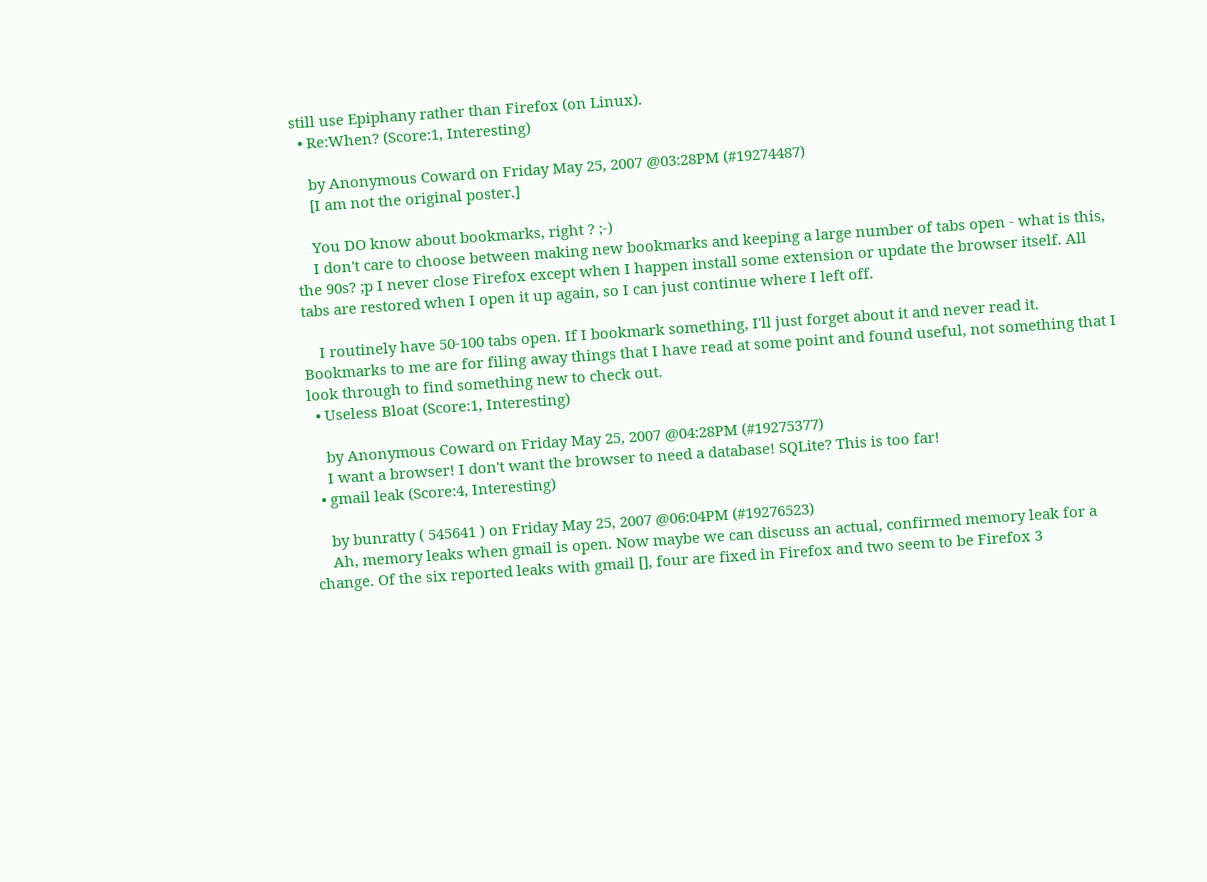still use Epiphany rather than Firefox (on Linux).
  • Re:When? (Score:1, Interesting)

    by Anonymous Coward on Friday May 25, 2007 @03:28PM (#19274487)
    [I am not the original poster.]

    You DO know about bookmarks, right ? ;-)
    I don't care to choose between making new bookmarks and keeping a large number of tabs open - what is this, the 90s? ;p I never close Firefox except when I happen install some extension or update the browser itself. All tabs are restored when I open it up again, so I can just continue where I left off.

    I routinely have 50-100 tabs open. If I bookmark something, I'll just forget about it and never read it. Bookmarks to me are for filing away things that I have read at some point and found useful, not something that I look through to find something new to check out.
  • Useless Bloat (Score:1, Interesting)

    by Anonymous Coward on Friday May 25, 2007 @04:28PM (#19275377)
    I want a browser! I don't want the browser to need a database! SQLite? This is too far!
  • gmail leak (Score:4, Interesting)

    by bunratty ( 545641 ) on Friday May 25, 2007 @06:04PM (#19276523)
    Ah, memory leaks when gmail is open. Now maybe we can discuss an actual, confirmed memory leak for a change. Of the six reported leaks with gmail [], four are fixed in Firefox and two seem to be Firefox 3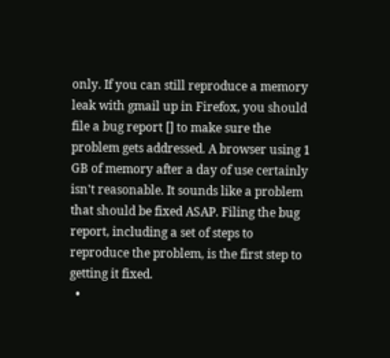only. If you can still reproduce a memory leak with gmail up in Firefox, you should file a bug report [] to make sure the problem gets addressed. A browser using 1 GB of memory after a day of use certainly isn't reasonable. It sounds like a problem that should be fixed ASAP. Filing the bug report, including a set of steps to reproduce the problem, is the first step to getting it fixed.
  •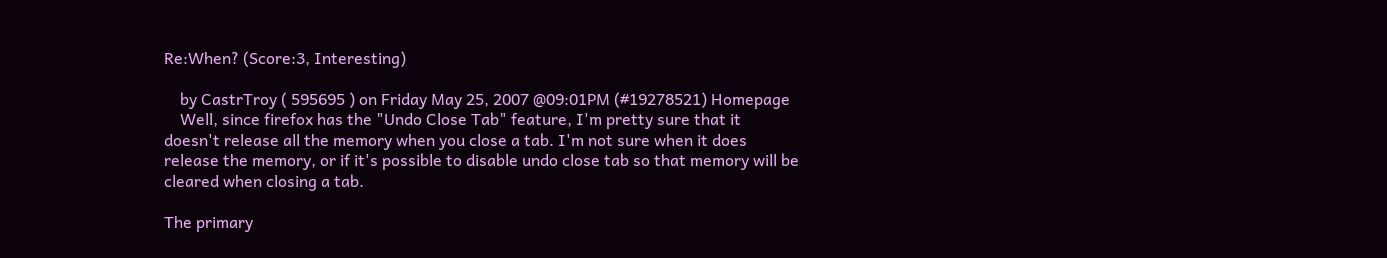Re:When? (Score:3, Interesting)

    by CastrTroy ( 595695 ) on Friday May 25, 2007 @09:01PM (#19278521) Homepage
    Well, since firefox has the "Undo Close Tab" feature, I'm pretty sure that it doesn't release all the memory when you close a tab. I'm not sure when it does release the memory, or if it's possible to disable undo close tab so that memory will be cleared when closing a tab.

The primary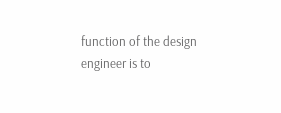function of the design engineer is to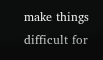make things difficult for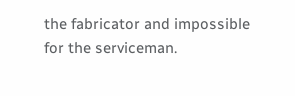the fabricator and impossible for the serviceman.